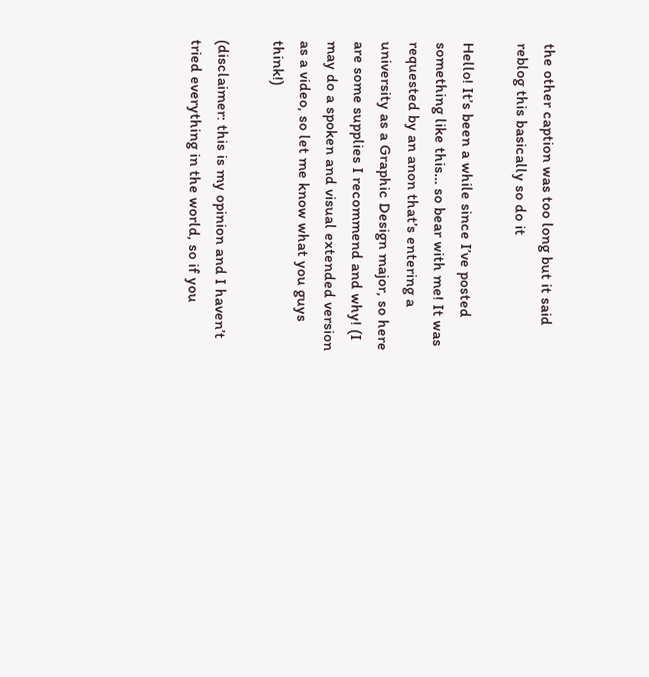the other caption was too long but it said reblog this basically so do it

Hello! It’s been a while since I’ve posted something like this… so bear with me! It was requested by an anon that’s entering a university as a Graphic Design major, so here are some supplies I recommend and why! (I may do a spoken and visual extended version as a video, so let me know what you guys think!)

(disclaimer: this is my opinion and I haven’t tried everything in the world, so if you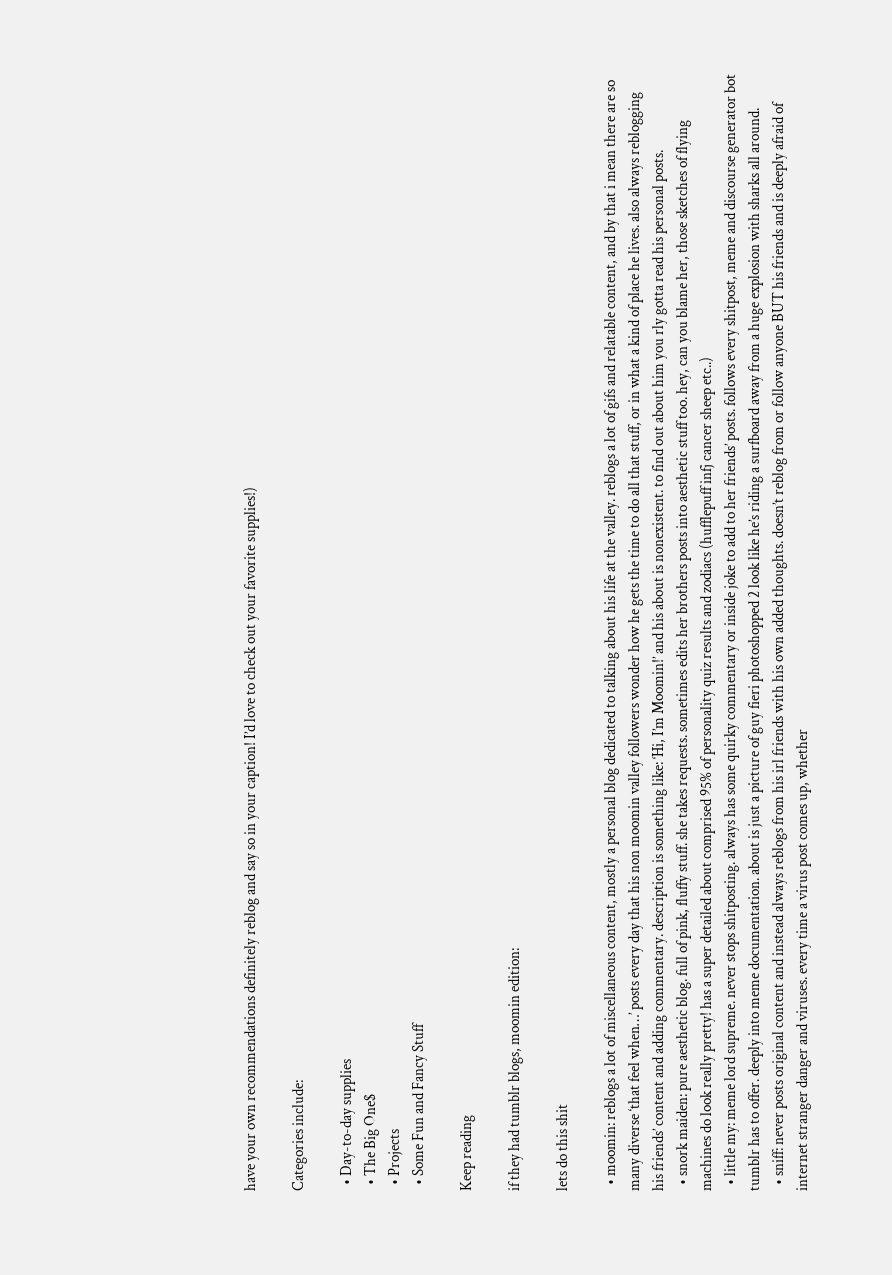have your own recommendations definitely reblog and say so in your caption! I’d love to check out your favorite supplies!)

Categories include:

  • Day-to-day supplies
  • The Big One$
  • Projects
  • Some Fun and Fancy Stuff

Keep reading

if they had tumblr blogs, moomin edition:

lets do this shit

  • moomin: reblogs a lot of miscellaneous content, mostly a personal blog dedicated to talking about his life at the valley. reblogs a lot of gifs and relatable content, and by that i mean there are so many diverse ‘that feel when…’ posts every day that his non moomin valley followers wonder how he gets the time to do all that stuff, or in what a kind of place he lives. also always reblogging his friends’ content and adding commentary. description is something like: ‘Hi, I’m Moomin!’ and his about is nonexistent. to find out about him you rly gotta read his personal posts.
  • snork maiden: pure aesthetic blog. full of pink, fluffy stuff. she takes requests. sometimes edits her brothers posts into aesthetic stuff too. hey, can you blame her, those sketches of flying machines do look really pretty! has a super detailed about comprised 95% of personality quiz results and zodiacs (hufflepuff infj cancer sheep etc..)
  • little my: meme lord supreme. never stops shitposting. always has some quirky commentary or inside joke to add to her friends’ posts. follows every shitpost, meme and discourse generator bot tumblr has to offer. deeply into meme documentation. about is just a picture of guy fieri photoshopped 2 look like he’s riding a surfboard away from a huge explosion with sharks all around.
  • sniff: never posts original content and instead always reblogs from his irl friends with his own added thoughts. doesn’t reblog from or follow anyone BUT his friends and is deeply afraid of internet stranger danger and viruses. every time a virus post comes up, whether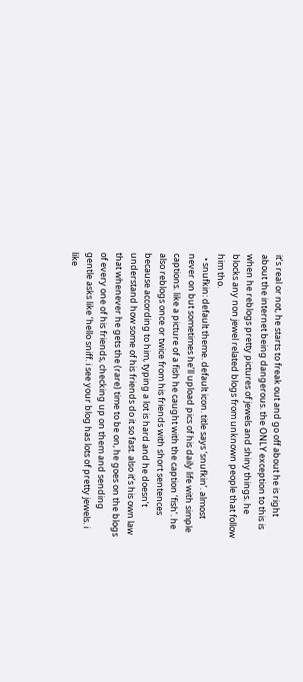it’s real or not, he starts to freak out and go off about he is right about the internet being dangerous. the ONLY exception to this is when he reblogs pretty pictures of jewels and shiny things. he blocks any non jewel related blogs from unknown people that follow him tho.
  • snufkin: default theme. default icon. title says ‘snufkin’. almost never on but sometimes he’ll upload pics of his daily life with simple captions. like a picture of a fish he caught with the caption ‘fish’. he also reblogs once or twice from his friends with short sentences because according to him, typing a lot is hard and he doesn’t understand how some of his friends do it so fast. also it’s his own law that whenever he gets the (rare) time to be on, he goes on the blogs of every one of his friends, checking up on them and sending gentle asks like ‘hello sniff. i see your blog has lots of pretty jewels. i like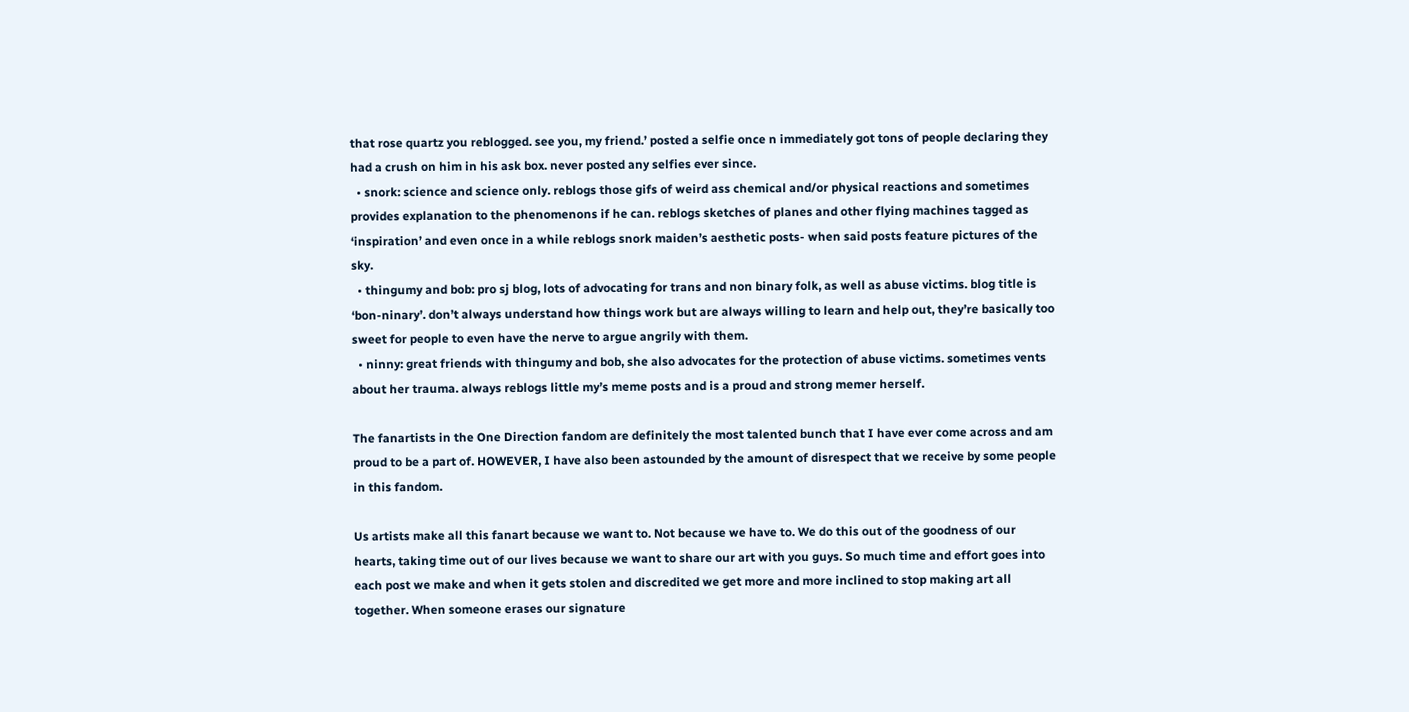that rose quartz you reblogged. see you, my friend.’ posted a selfie once n immediately got tons of people declaring they had a crush on him in his ask box. never posted any selfies ever since.
  • snork: science and science only. reblogs those gifs of weird ass chemical and/or physical reactions and sometimes provides explanation to the phenomenons if he can. reblogs sketches of planes and other flying machines tagged as ‘inspiration’ and even once in a while reblogs snork maiden’s aesthetic posts- when said posts feature pictures of the sky.
  • thingumy and bob: pro sj blog, lots of advocating for trans and non binary folk, as well as abuse victims. blog title is ‘bon-ninary’. don’t always understand how things work but are always willing to learn and help out, they’re basically too sweet for people to even have the nerve to argue angrily with them.
  • ninny: great friends with thingumy and bob, she also advocates for the protection of abuse victims. sometimes vents about her trauma. always reblogs little my’s meme posts and is a proud and strong memer herself.

The fanartists in the One Direction fandom are definitely the most talented bunch that I have ever come across and am proud to be a part of. HOWEVER, I have also been astounded by the amount of disrespect that we receive by some people in this fandom.

Us artists make all this fanart because we want to. Not because we have to. We do this out of the goodness of our hearts, taking time out of our lives because we want to share our art with you guys. So much time and effort goes into each post we make and when it gets stolen and discredited we get more and more inclined to stop making art all together. When someone erases our signature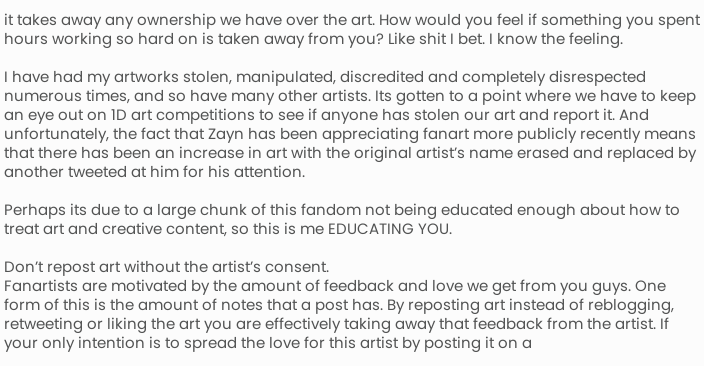it takes away any ownership we have over the art. How would you feel if something you spent hours working so hard on is taken away from you? Like shit I bet. I know the feeling.

I have had my artworks stolen, manipulated, discredited and completely disrespected numerous times, and so have many other artists. Its gotten to a point where we have to keep an eye out on 1D art competitions to see if anyone has stolen our art and report it. And unfortunately, the fact that Zayn has been appreciating fanart more publicly recently means that there has been an increase in art with the original artist’s name erased and replaced by another tweeted at him for his attention.

Perhaps its due to a large chunk of this fandom not being educated enough about how to treat art and creative content, so this is me EDUCATING YOU.

Don’t repost art without the artist’s consent.
Fanartists are motivated by the amount of feedback and love we get from you guys. One form of this is the amount of notes that a post has. By reposting art instead of reblogging, retweeting or liking the art you are effectively taking away that feedback from the artist. If your only intention is to spread the love for this artist by posting it on a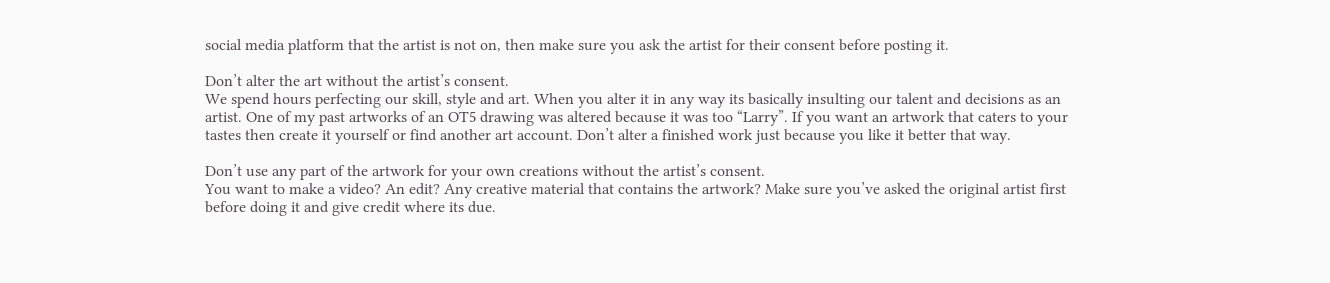social media platform that the artist is not on, then make sure you ask the artist for their consent before posting it.

Don’t alter the art without the artist’s consent.
We spend hours perfecting our skill, style and art. When you alter it in any way its basically insulting our talent and decisions as an artist. One of my past artworks of an OT5 drawing was altered because it was too “Larry”. If you want an artwork that caters to your tastes then create it yourself or find another art account. Don’t alter a finished work just because you like it better that way.

Don’t use any part of the artwork for your own creations without the artist’s consent.
You want to make a video? An edit? Any creative material that contains the artwork? Make sure you’ve asked the original artist first before doing it and give credit where its due.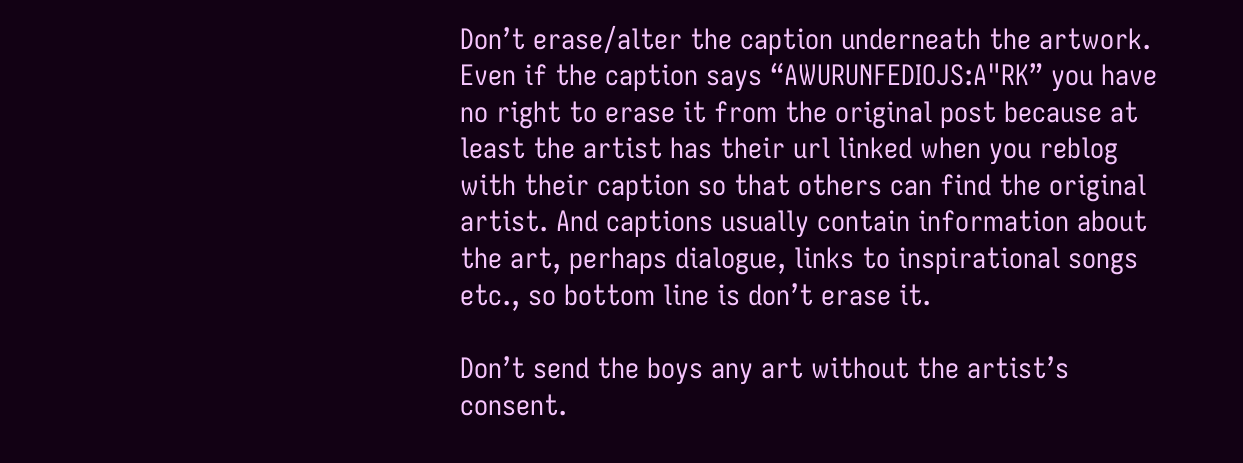Don’t erase/alter the caption underneath the artwork.
Even if the caption says “AWURUNFEDIOJS:A"RK” you have no right to erase it from the original post because at least the artist has their url linked when you reblog with their caption so that others can find the original artist. And captions usually contain information about the art, perhaps dialogue, links to inspirational songs etc., so bottom line is don’t erase it.

Don’t send the boys any art without the artist’s consent.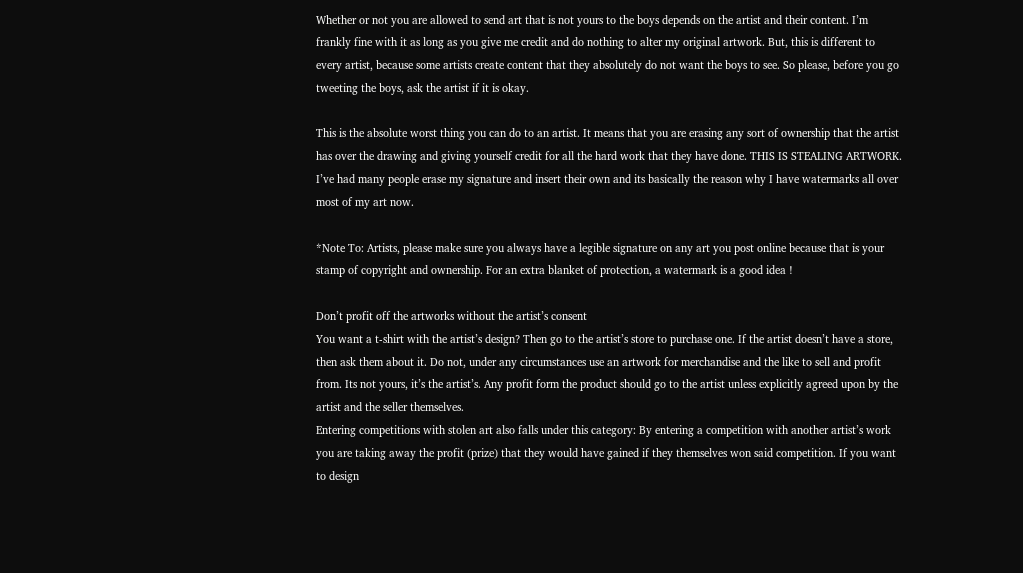Whether or not you are allowed to send art that is not yours to the boys depends on the artist and their content. I’m frankly fine with it as long as you give me credit and do nothing to alter my original artwork. But, this is different to every artist, because some artists create content that they absolutely do not want the boys to see. So please, before you go tweeting the boys, ask the artist if it is okay.

This is the absolute worst thing you can do to an artist. It means that you are erasing any sort of ownership that the artist has over the drawing and giving yourself credit for all the hard work that they have done. THIS IS STEALING ARTWORK. I’ve had many people erase my signature and insert their own and its basically the reason why I have watermarks all over most of my art now.

*Note To: Artists, please make sure you always have a legible signature on any art you post online because that is your stamp of copyright and ownership. For an extra blanket of protection, a watermark is a good idea !

Don’t profit off the artworks without the artist’s consent
You want a t-shirt with the artist’s design? Then go to the artist’s store to purchase one. If the artist doesn’t have a store, then ask them about it. Do not, under any circumstances use an artwork for merchandise and the like to sell and profit from. Its not yours, it’s the artist’s. Any profit form the product should go to the artist unless explicitly agreed upon by the artist and the seller themselves.
Entering competitions with stolen art also falls under this category: By entering a competition with another artist’s work you are taking away the profit (prize) that they would have gained if they themselves won said competition. If you want to design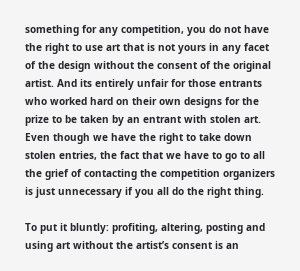something for any competition, you do not have the right to use art that is not yours in any facet of the design without the consent of the original artist. And its entirely unfair for those entrants who worked hard on their own designs for the prize to be taken by an entrant with stolen art. Even though we have the right to take down stolen entries, the fact that we have to go to all the grief of contacting the competition organizers is just unnecessary if you all do the right thing.

To put it bluntly: profiting, altering, posting and using art without the artist’s consent is an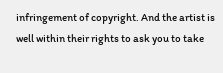infringement of copyright. And the artist is well within their rights to ask you to take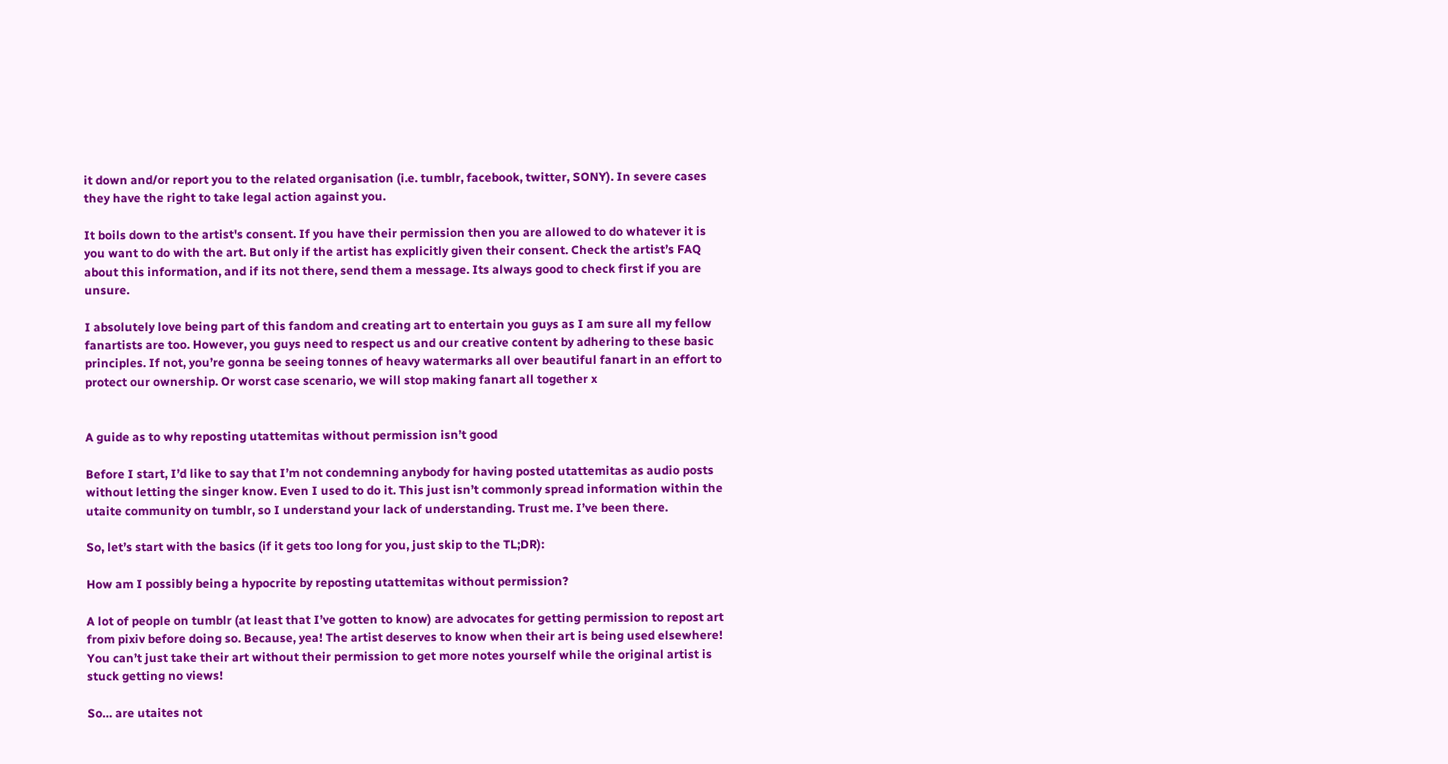it down and/or report you to the related organisation (i.e. tumblr, facebook, twitter, SONY). In severe cases they have the right to take legal action against you.

It boils down to the artist's consent. If you have their permission then you are allowed to do whatever it is you want to do with the art. But only if the artist has explicitly given their consent. Check the artist’s FAQ about this information, and if its not there, send them a message. Its always good to check first if you are unsure.

I absolutely love being part of this fandom and creating art to entertain you guys as I am sure all my fellow fanartists are too. However, you guys need to respect us and our creative content by adhering to these basic principles. If not, you’re gonna be seeing tonnes of heavy watermarks all over beautiful fanart in an effort to protect our ownership. Or worst case scenario, we will stop making fanart all together x


A guide as to why reposting utattemitas without permission isn’t good

Before I start, I’d like to say that I’m not condemning anybody for having posted utattemitas as audio posts without letting the singer know. Even I used to do it. This just isn’t commonly spread information within the utaite community on tumblr, so I understand your lack of understanding. Trust me. I’ve been there.

So, let’s start with the basics (if it gets too long for you, just skip to the TL;DR):

How am I possibly being a hypocrite by reposting utattemitas without permission?

A lot of people on tumblr (at least that I’ve gotten to know) are advocates for getting permission to repost art from pixiv before doing so. Because, yea! The artist deserves to know when their art is being used elsewhere! You can’t just take their art without their permission to get more notes yourself while the original artist is stuck getting no views!

So… are utaites not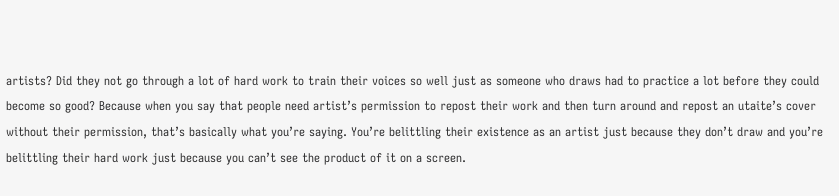artists? Did they not go through a lot of hard work to train their voices so well just as someone who draws had to practice a lot before they could become so good? Because when you say that people need artist’s permission to repost their work and then turn around and repost an utaite’s cover without their permission, that’s basically what you’re saying. You’re belittling their existence as an artist just because they don’t draw and you’re belittling their hard work just because you can’t see the product of it on a screen.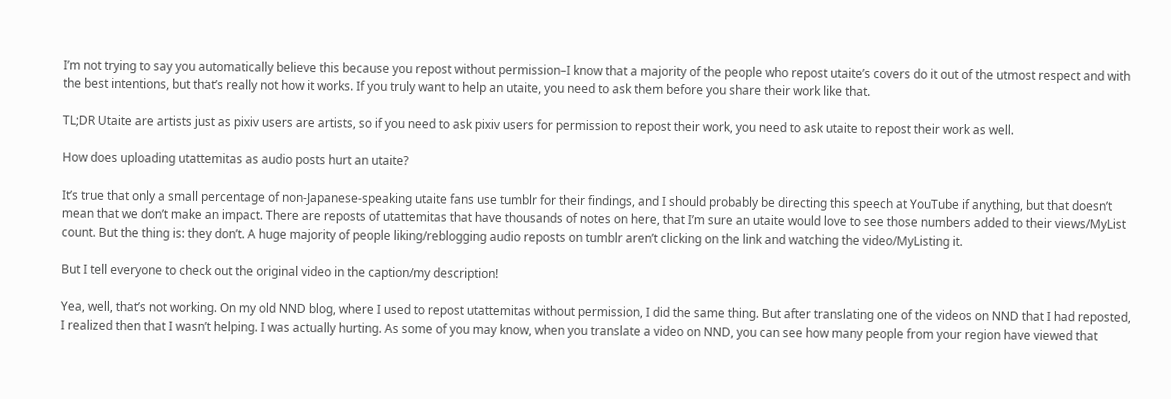I’m not trying to say you automatically believe this because you repost without permission–I know that a majority of the people who repost utaite’s covers do it out of the utmost respect and with the best intentions, but that’s really not how it works. If you truly want to help an utaite, you need to ask them before you share their work like that.

TL;DR Utaite are artists just as pixiv users are artists, so if you need to ask pixiv users for permission to repost their work, you need to ask utaite to repost their work as well.

How does uploading utattemitas as audio posts hurt an utaite?

It’s true that only a small percentage of non-Japanese-speaking utaite fans use tumblr for their findings, and I should probably be directing this speech at YouTube if anything, but that doesn’t mean that we don’t make an impact. There are reposts of utattemitas that have thousands of notes on here, that I’m sure an utaite would love to see those numbers added to their views/MyList count. But the thing is: they don’t. A huge majority of people liking/reblogging audio reposts on tumblr aren’t clicking on the link and watching the video/MyListing it.

But I tell everyone to check out the original video in the caption/my description!

Yea, well, that’s not working. On my old NND blog, where I used to repost utattemitas without permission, I did the same thing. But after translating one of the videos on NND that I had reposted, I realized then that I wasn’t helping. I was actually hurting. As some of you may know, when you translate a video on NND, you can see how many people from your region have viewed that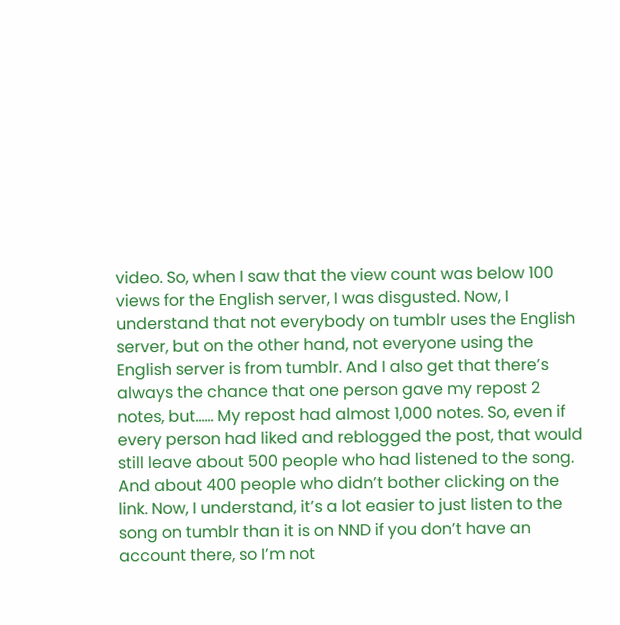video. So, when I saw that the view count was below 100 views for the English server, I was disgusted. Now, I understand that not everybody on tumblr uses the English server, but on the other hand, not everyone using the English server is from tumblr. And I also get that there’s always the chance that one person gave my repost 2 notes, but…… My repost had almost 1,000 notes. So, even if every person had liked and reblogged the post, that would still leave about 500 people who had listened to the song. And about 400 people who didn’t bother clicking on the link. Now, I understand, it’s a lot easier to just listen to the song on tumblr than it is on NND if you don’t have an account there, so I’m not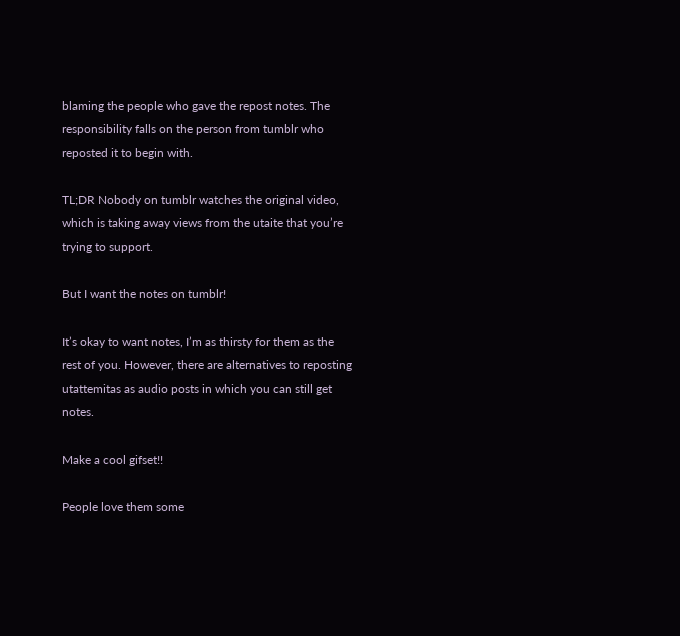blaming the people who gave the repost notes. The responsibility falls on the person from tumblr who reposted it to begin with.

TL;DR Nobody on tumblr watches the original video, which is taking away views from the utaite that you’re trying to support.

But I want the notes on tumblr!

It’s okay to want notes, I’m as thirsty for them as the rest of you. However, there are alternatives to reposting utattemitas as audio posts in which you can still get notes.

Make a cool gifset!!

People love them some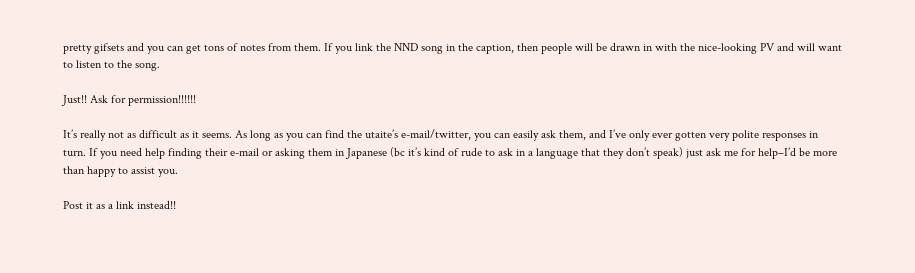pretty gifsets and you can get tons of notes from them. If you link the NND song in the caption, then people will be drawn in with the nice-looking PV and will want to listen to the song.

Just!! Ask for permission!!!!!!

It’s really not as difficult as it seems. As long as you can find the utaite’s e-mail/twitter, you can easily ask them, and I’ve only ever gotten very polite responses in turn. If you need help finding their e-mail or asking them in Japanese (bc it’s kind of rude to ask in a language that they don’t speak) just ask me for help–I’d be more than happy to assist you.

Post it as a link instead!!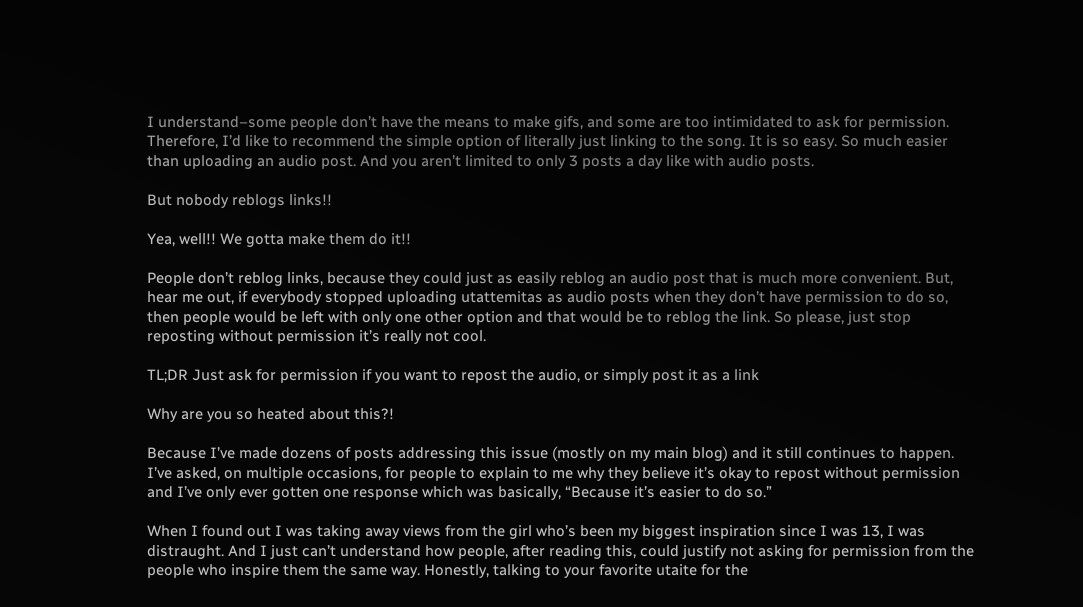I understand–some people don’t have the means to make gifs, and some are too intimidated to ask for permission. Therefore, I’d like to recommend the simple option of literally just linking to the song. It is so easy. So much easier than uploading an audio post. And you aren’t limited to only 3 posts a day like with audio posts.

But nobody reblogs links!!

Yea, well!! We gotta make them do it!!

People don’t reblog links, because they could just as easily reblog an audio post that is much more convenient. But, hear me out, if everybody stopped uploading utattemitas as audio posts when they don’t have permission to do so, then people would be left with only one other option and that would be to reblog the link. So please, just stop reposting without permission it’s really not cool.

TL;DR Just ask for permission if you want to repost the audio, or simply post it as a link

Why are you so heated about this?!

Because I’ve made dozens of posts addressing this issue (mostly on my main blog) and it still continues to happen. I’ve asked, on multiple occasions, for people to explain to me why they believe it’s okay to repost without permission and I’ve only ever gotten one response which was basically, “Because it’s easier to do so.”

When I found out I was taking away views from the girl who’s been my biggest inspiration since I was 13, I was distraught. And I just can’t understand how people, after reading this, could justify not asking for permission from the people who inspire them the same way. Honestly, talking to your favorite utaite for the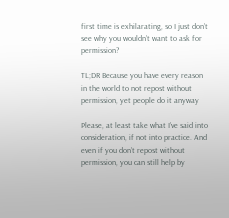first time is exhilarating, so I just don’t see why you wouldn’t want to ask for permission?

TL;DR Because you have every reason in the world to not repost without permission, yet people do it anyway

Please, at least take what I’ve said into consideration, if not into practice. And even if you don’t repost without permission, you can still help by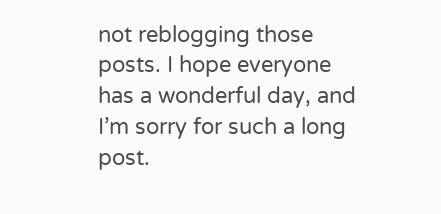not reblogging those posts. I hope everyone has a wonderful day, and I’m sorry for such a long post.